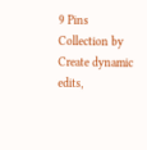9 Pins
Collection by
Create dynamic edits,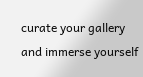curate your gallery and immerse yourself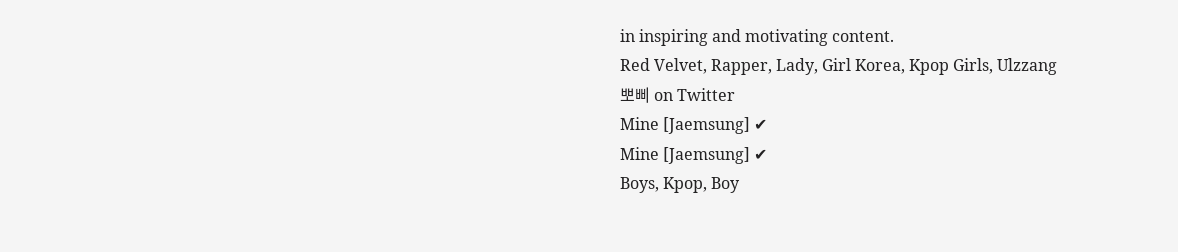in inspiring and motivating content.
Red Velvet, Rapper, Lady, Girl Korea, Kpop Girls, Ulzzang
뽀삐 on Twitter
Mine [Jaemsung] ✔
Mine [Jaemsung] ✔
Boys, Kpop, Boy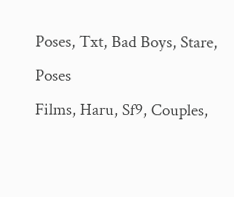Poses, Txt, Bad Boys, Stare, Poses
Films, Haru, Sf9, Couples,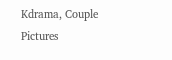Kdrama, Couple Pictures